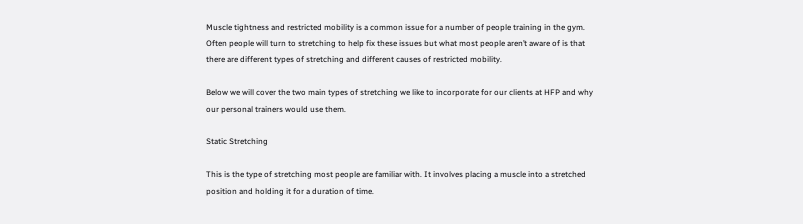Muscle tightness and restricted mobility is a common issue for a number of people training in the gym. Often people will turn to stretching to help fix these issues but what most people aren’t aware of is that there are different types of stretching and different causes of restricted mobility.

Below we will cover the two main types of stretching we like to incorporate for our clients at HFP and why our personal trainers would use them.

Static Stretching

This is the type of stretching most people are familiar with. It involves placing a muscle into a stretched position and holding it for a duration of time.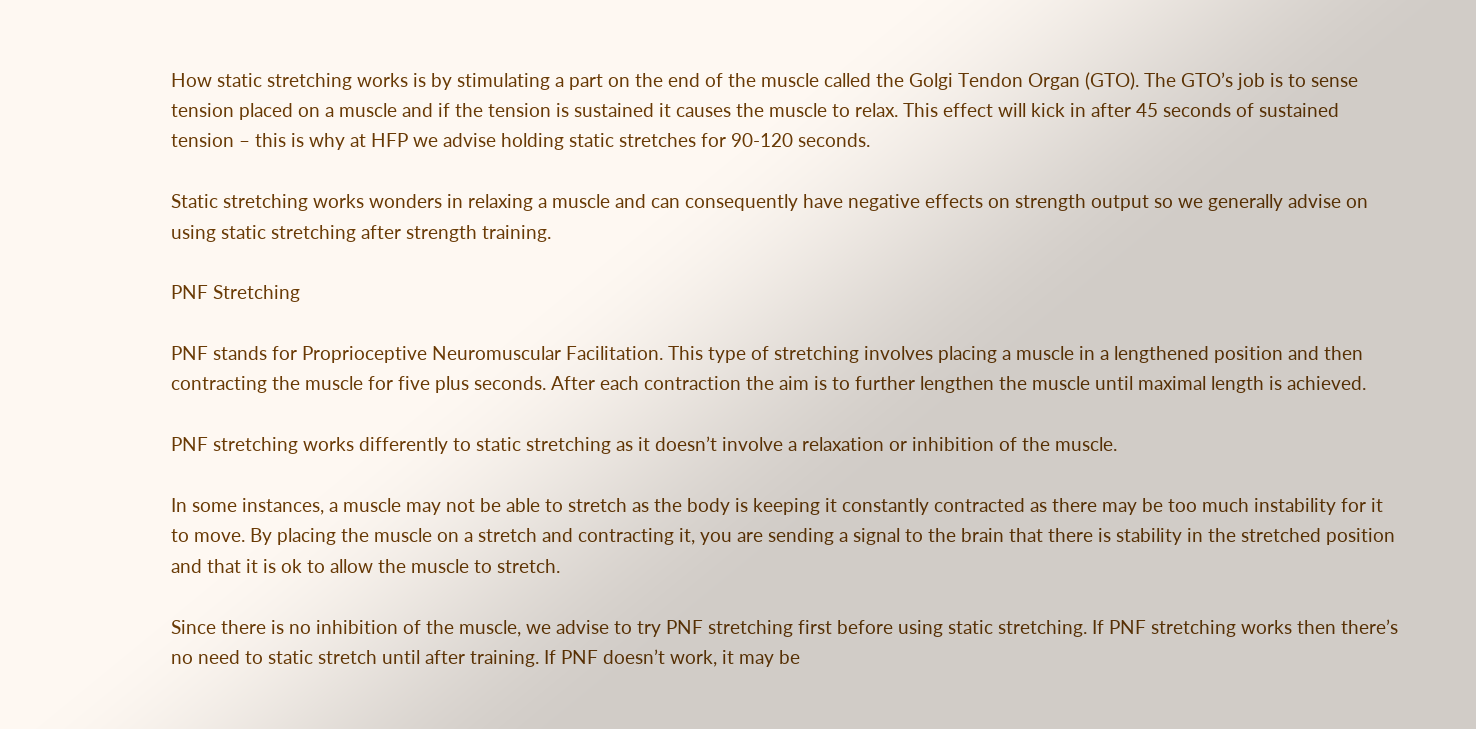How static stretching works is by stimulating a part on the end of the muscle called the Golgi Tendon Organ (GTO). The GTO’s job is to sense tension placed on a muscle and if the tension is sustained it causes the muscle to relax. This effect will kick in after 45 seconds of sustained tension – this is why at HFP we advise holding static stretches for 90-120 seconds.

Static stretching works wonders in relaxing a muscle and can consequently have negative effects on strength output so we generally advise on using static stretching after strength training.

PNF Stretching

PNF stands for Proprioceptive Neuromuscular Facilitation. This type of stretching involves placing a muscle in a lengthened position and then contracting the muscle for five plus seconds. After each contraction the aim is to further lengthen the muscle until maximal length is achieved.

PNF stretching works differently to static stretching as it doesn’t involve a relaxation or inhibition of the muscle.

In some instances, a muscle may not be able to stretch as the body is keeping it constantly contracted as there may be too much instability for it to move. By placing the muscle on a stretch and contracting it, you are sending a signal to the brain that there is stability in the stretched position and that it is ok to allow the muscle to stretch.

Since there is no inhibition of the muscle, we advise to try PNF stretching first before using static stretching. If PNF stretching works then there’s no need to static stretch until after training. If PNF doesn’t work, it may be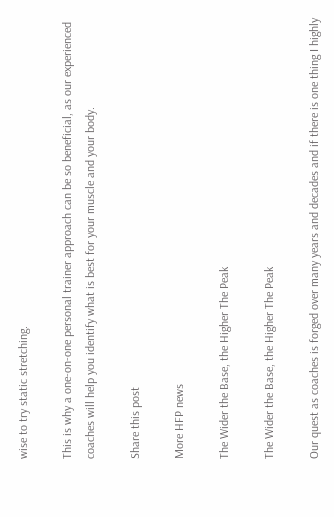wise to try static stretching.

This is why a one-on-one personal trainer approach can be so beneficial, as our experienced coaches will help you identify what is best for your muscle and your body.

Share this post

More HFP news

The Wider the Base, the Higher The Peak

The Wider the Base, the Higher The Peak

Our quest as coaches is forged over many years and decades and if there is one thing I highly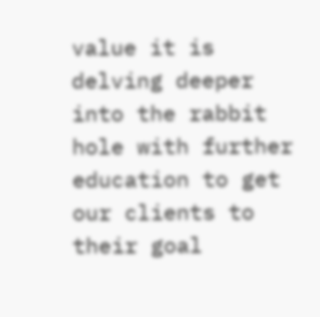value it is delving deeper into the rabbit hole with further education to get our clients to their goal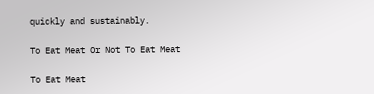quickly and sustainably.

To Eat Meat Or Not To Eat Meat

To Eat Meat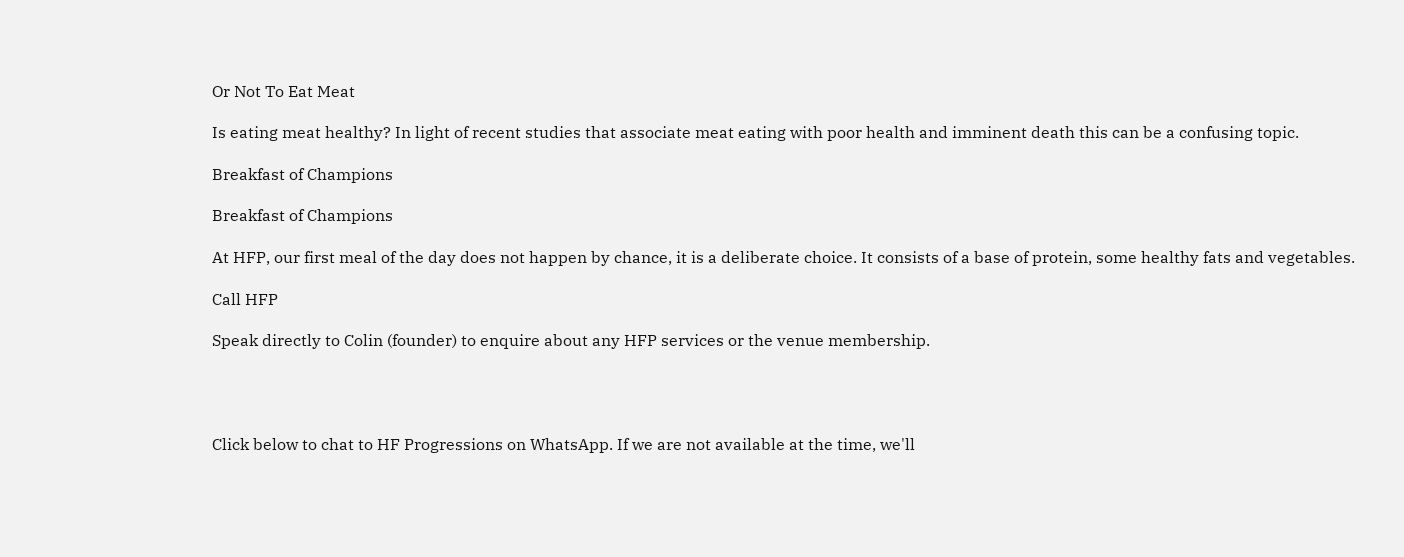Or Not To Eat Meat

Is eating meat healthy? In light of recent studies that associate meat eating with poor health and imminent death this can be a confusing topic.

Breakfast of Champions

Breakfast of Champions

At HFP, our first meal of the day does not happen by chance, it is a deliberate choice. It consists of a base of protein, some healthy fats and vegetables.

Call HFP

Speak directly to Colin (founder) to enquire about any HFP services or the venue membership.




Click below to chat to HF Progressions on WhatsApp. If we are not available at the time, we'll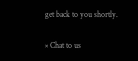get back to you shortly.

× Chat to us